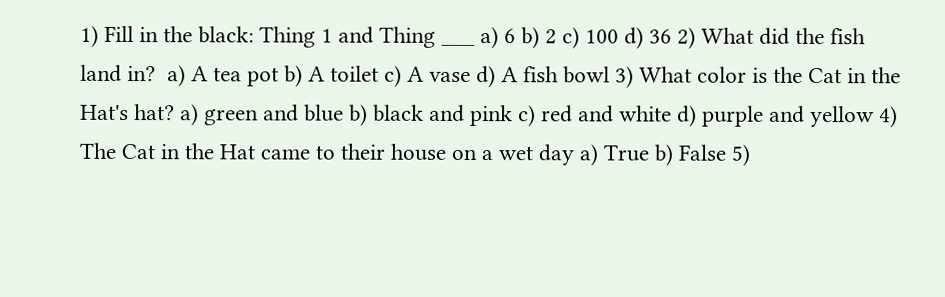1) Fill in the black: Thing 1 and Thing ___ a) 6 b) 2 c) 100 d) 36 2) What did the fish land in?  a) A tea pot b) A toilet c) A vase d) A fish bowl 3) What color is the Cat in the Hat's hat? a) green and blue b) black and pink c) red and white d) purple and yellow 4) The Cat in the Hat came to their house on a wet day a) True b) False 5)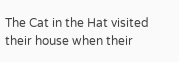The Cat in the Hat visited their house when their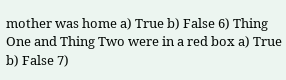mother was home a) True b) False 6) Thing One and Thing Two were in a red box a) True b) False 7)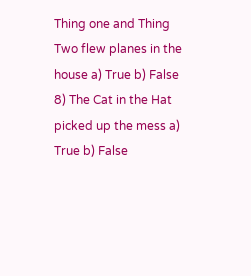Thing one and Thing Two flew planes in the house a) True b) False 8) The Cat in the Hat picked up the mess a) True b) False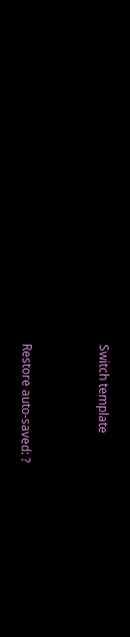Switch template


Restore auto-saved: ?